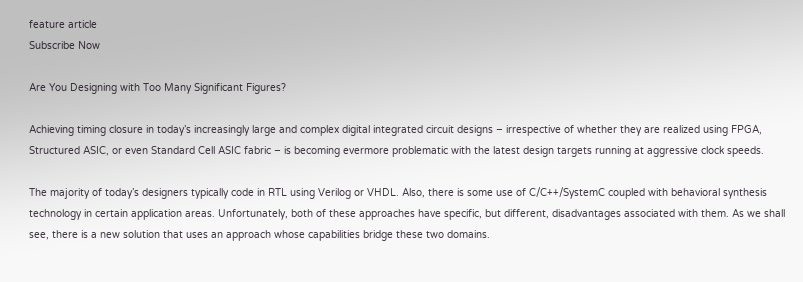feature article
Subscribe Now

Are You Designing with Too Many Significant Figures?

Achieving timing closure in today’s increasingly large and complex digital integrated circuit designs – irrespective of whether they are realized using FPGA, Structured ASIC, or even Standard Cell ASIC fabric – is becoming evermore problematic with the latest design targets running at aggressive clock speeds.

The majority of today’s designers typically code in RTL using Verilog or VHDL. Also, there is some use of C/C++/SystemC coupled with behavioral synthesis technology in certain application areas. Unfortunately, both of these approaches have specific, but different, disadvantages associated with them. As we shall see, there is a new solution that uses an approach whose capabilities bridge these two domains.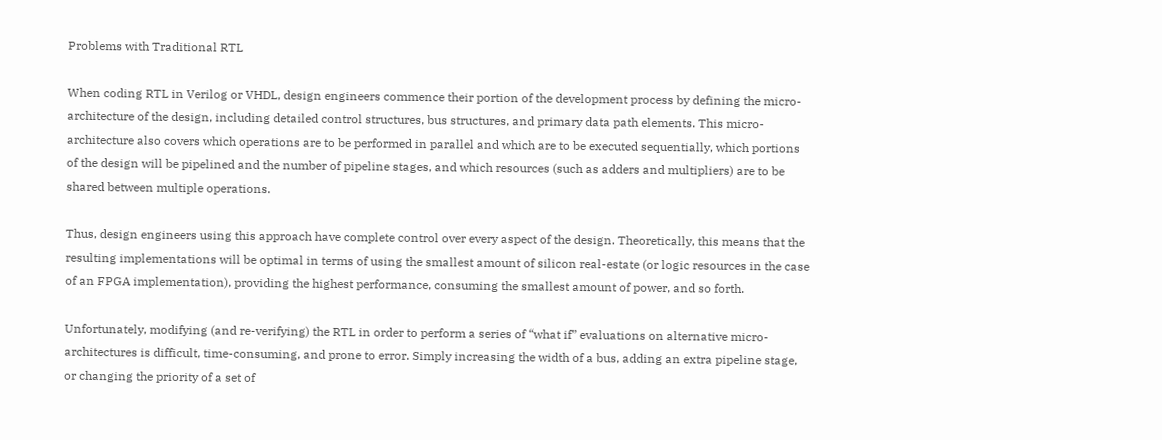Problems with Traditional RTL

When coding RTL in Verilog or VHDL, design engineers commence their portion of the development process by defining the micro-architecture of the design, including detailed control structures, bus structures, and primary data path elements. This micro-architecture also covers which operations are to be performed in parallel and which are to be executed sequentially, which portions of the design will be pipelined and the number of pipeline stages, and which resources (such as adders and multipliers) are to be shared between multiple operations.

Thus, design engineers using this approach have complete control over every aspect of the design. Theoretically, this means that the resulting implementations will be optimal in terms of using the smallest amount of silicon real-estate (or logic resources in the case of an FPGA implementation), providing the highest performance, consuming the smallest amount of power, and so forth.

Unfortunately, modifying (and re-verifying) the RTL in order to perform a series of “what if” evaluations on alternative micro-architectures is difficult, time-consuming, and prone to error. Simply increasing the width of a bus, adding an extra pipeline stage, or changing the priority of a set of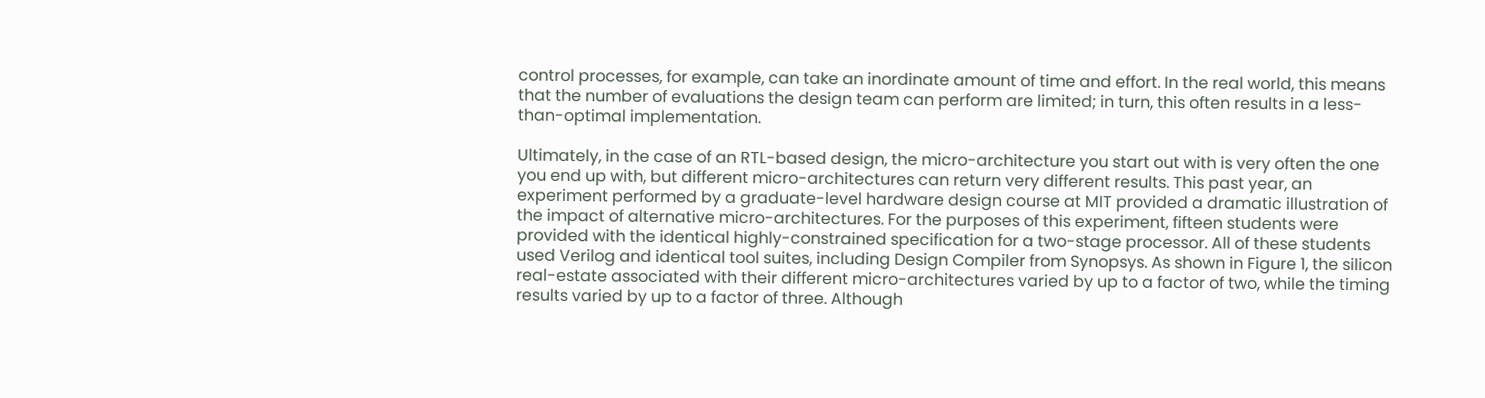control processes, for example, can take an inordinate amount of time and effort. In the real world, this means that the number of evaluations the design team can perform are limited; in turn, this often results in a less-than-optimal implementation.

Ultimately, in the case of an RTL-based design, the micro-architecture you start out with is very often the one you end up with, but different micro-architectures can return very different results. This past year, an experiment performed by a graduate-level hardware design course at MIT provided a dramatic illustration of the impact of alternative micro-architectures. For the purposes of this experiment, fifteen students were provided with the identical highly-constrained specification for a two-stage processor. All of these students used Verilog and identical tool suites, including Design Compiler from Synopsys. As shown in Figure 1, the silicon real-estate associated with their different micro-architectures varied by up to a factor of two, while the timing results varied by up to a factor of three. Although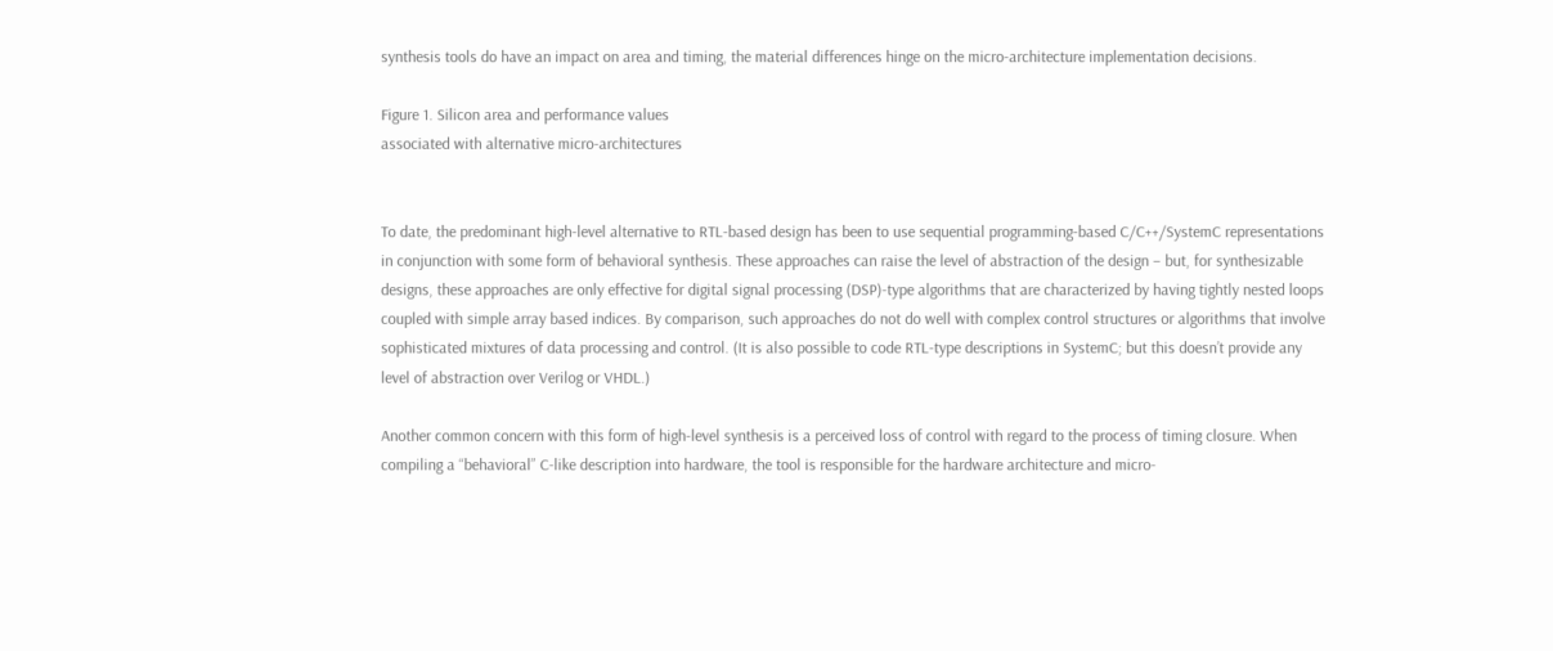synthesis tools do have an impact on area and timing, the material differences hinge on the micro-architecture implementation decisions.

Figure 1. Silicon area and performance values
associated with alternative micro-architectures


To date, the predominant high-level alternative to RTL-based design has been to use sequential programming-based C/C++/SystemC representations in conjunction with some form of behavioral synthesis. These approaches can raise the level of abstraction of the design – but, for synthesizable designs, these approaches are only effective for digital signal processing (DSP)-type algorithms that are characterized by having tightly nested loops coupled with simple array based indices. By comparison, such approaches do not do well with complex control structures or algorithms that involve sophisticated mixtures of data processing and control. (It is also possible to code RTL-type descriptions in SystemC; but this doesn’t provide any level of abstraction over Verilog or VHDL.)

Another common concern with this form of high-level synthesis is a perceived loss of control with regard to the process of timing closure. When compiling a “behavioral” C-like description into hardware, the tool is responsible for the hardware architecture and micro-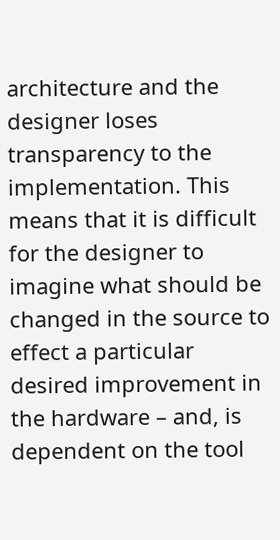architecture and the designer loses transparency to the implementation. This means that it is difficult for the designer to imagine what should be changed in the source to effect a particular desired improvement in the hardware – and, is dependent on the tool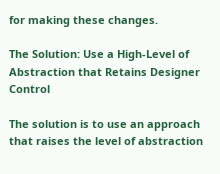for making these changes.

The Solution: Use a High-Level of Abstraction that Retains Designer Control

The solution is to use an approach that raises the level of abstraction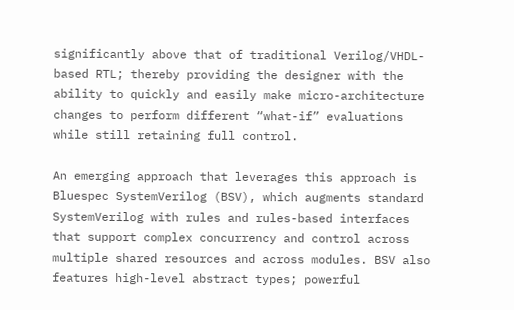significantly above that of traditional Verilog/VHDL-based RTL; thereby providing the designer with the ability to quickly and easily make micro-architecture changes to perform different “what-if” evaluations while still retaining full control.

An emerging approach that leverages this approach is Bluespec SystemVerilog (BSV), which augments standard SystemVerilog with rules and rules-based interfaces that support complex concurrency and control across multiple shared resources and across modules. BSV also features high-level abstract types; powerful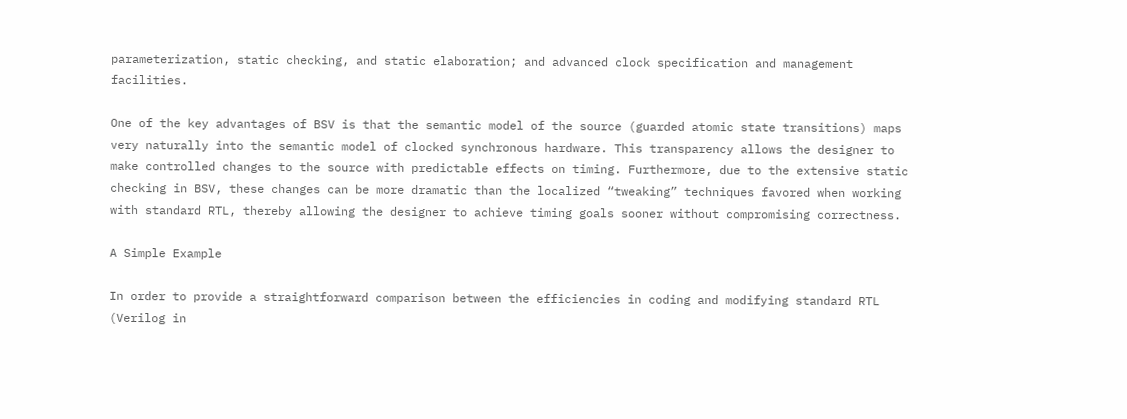parameterization, static checking, and static elaboration; and advanced clock specification and management facilities.

One of the key advantages of BSV is that the semantic model of the source (guarded atomic state transitions) maps very naturally into the semantic model of clocked synchronous hardware. This transparency allows the designer to make controlled changes to the source with predictable effects on timing. Furthermore, due to the extensive static checking in BSV, these changes can be more dramatic than the localized “tweaking” techniques favored when working with standard RTL, thereby allowing the designer to achieve timing goals sooner without compromising correctness.

A Simple Example

In order to provide a straightforward comparison between the efficiencies in coding and modifying standard RTL (Verilog in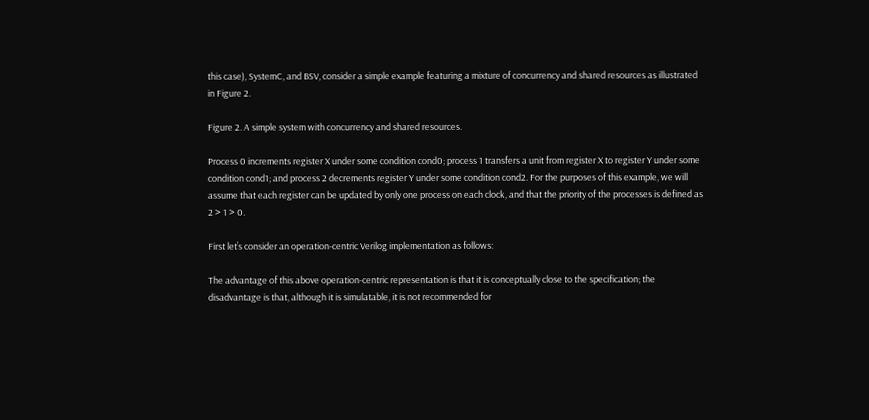this case), SystemC, and BSV, consider a simple example featuring a mixture of concurrency and shared resources as illustrated in Figure 2.

Figure 2. A simple system with concurrency and shared resources.

Process 0 increments register X under some condition cond0; process 1 transfers a unit from register X to register Y under some condition cond1; and process 2 decrements register Y under some condition cond2. For the purposes of this example, we will assume that each register can be updated by only one process on each clock, and that the priority of the processes is defined as 2 > 1 > 0.

First let’s consider an operation-centric Verilog implementation as follows:

The advantage of this above operation-centric representation is that it is conceptually close to the specification; the disadvantage is that, although it is simulatable, it is not recommended for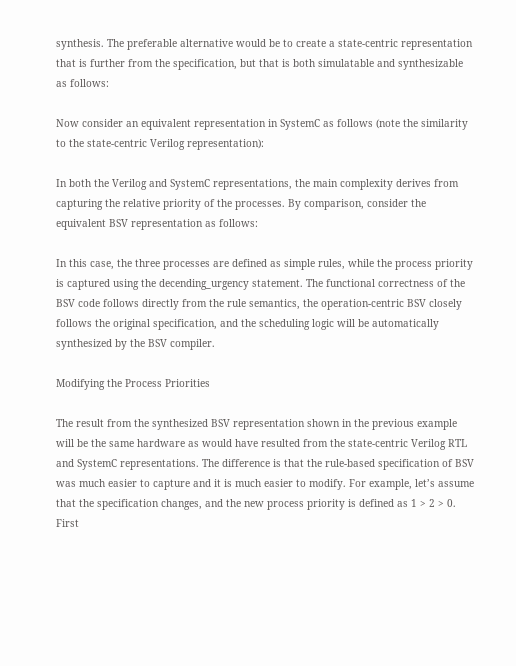synthesis. The preferable alternative would be to create a state-centric representation that is further from the specification, but that is both simulatable and synthesizable as follows:

Now consider an equivalent representation in SystemC as follows (note the similarity to the state-centric Verilog representation):

In both the Verilog and SystemC representations, the main complexity derives from capturing the relative priority of the processes. By comparison, consider the equivalent BSV representation as follows:

In this case, the three processes are defined as simple rules, while the process priority is captured using the decending_urgency statement. The functional correctness of the BSV code follows directly from the rule semantics, the operation-centric BSV closely follows the original specification, and the scheduling logic will be automatically synthesized by the BSV compiler.

Modifying the Process Priorities

The result from the synthesized BSV representation shown in the previous example will be the same hardware as would have resulted from the state-centric Verilog RTL and SystemC representations. The difference is that the rule-based specification of BSV was much easier to capture and it is much easier to modify. For example, let’s assume that the specification changes, and the new process priority is defined as 1 > 2 > 0. First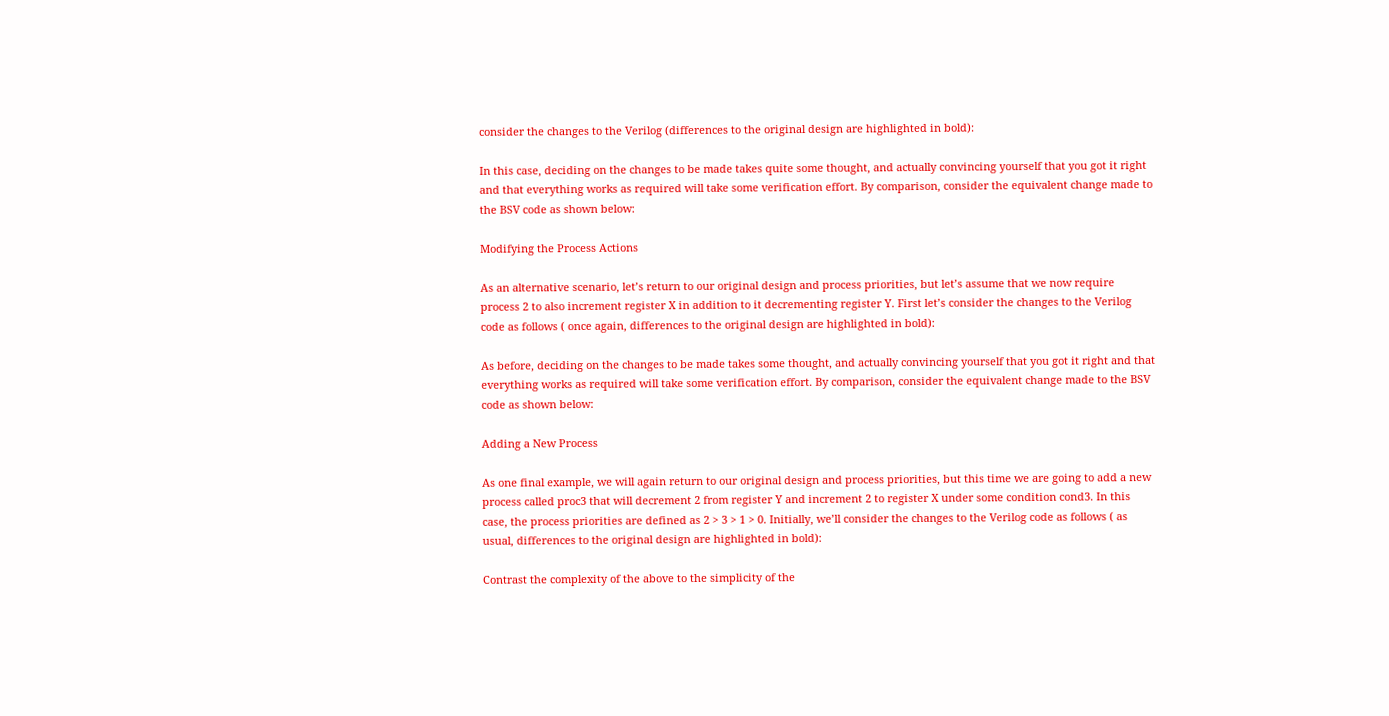consider the changes to the Verilog (differences to the original design are highlighted in bold):

In this case, deciding on the changes to be made takes quite some thought, and actually convincing yourself that you got it right and that everything works as required will take some verification effort. By comparison, consider the equivalent change made to the BSV code as shown below:

Modifying the Process Actions

As an alternative scenario, let’s return to our original design and process priorities, but let’s assume that we now require process 2 to also increment register X in addition to it decrementing register Y. First let’s consider the changes to the Verilog code as follows ( once again, differences to the original design are highlighted in bold):

As before, deciding on the changes to be made takes some thought, and actually convincing yourself that you got it right and that everything works as required will take some verification effort. By comparison, consider the equivalent change made to the BSV code as shown below:

Adding a New Process

As one final example, we will again return to our original design and process priorities, but this time we are going to add a new process called proc3 that will decrement 2 from register Y and increment 2 to register X under some condition cond3. In this case, the process priorities are defined as 2 > 3 > 1 > 0. Initially, we’ll consider the changes to the Verilog code as follows ( as usual, differences to the original design are highlighted in bold):

Contrast the complexity of the above to the simplicity of the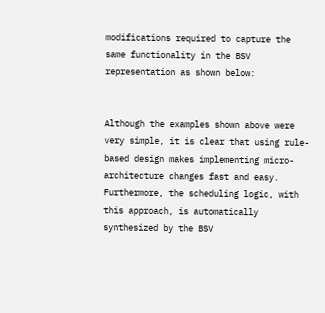modifications required to capture the same functionality in the BSV representation as shown below:


Although the examples shown above were very simple, it is clear that using rule-based design makes implementing micro-architecture changes fast and easy. Furthermore, the scheduling logic, with this approach, is automatically synthesized by the BSV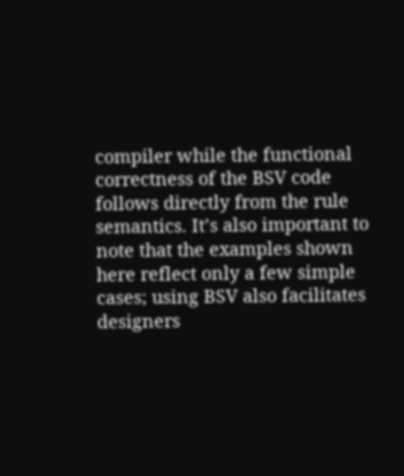compiler while the functional correctness of the BSV code follows directly from the rule semantics. It’s also important to note that the examples shown here reflect only a few simple cases; using BSV also facilitates designers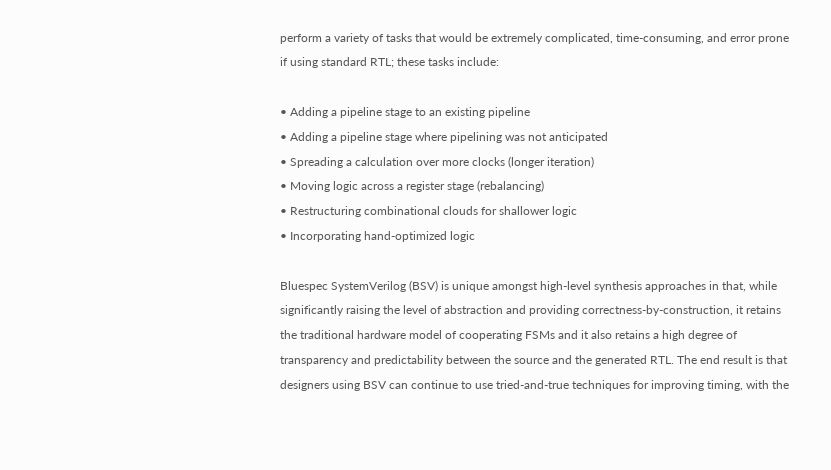perform a variety of tasks that would be extremely complicated, time-consuming, and error prone if using standard RTL; these tasks include:

• Adding a pipeline stage to an existing pipeline
• Adding a pipeline stage where pipelining was not anticipated
• Spreading a calculation over more clocks (longer iteration)
• Moving logic across a register stage (rebalancing)
• Restructuring combinational clouds for shallower logic
• Incorporating hand-optimized logic

Bluespec SystemVerilog (BSV) is unique amongst high-level synthesis approaches in that, while significantly raising the level of abstraction and providing correctness-by-construction, it retains the traditional hardware model of cooperating FSMs and it also retains a high degree of transparency and predictability between the source and the generated RTL. The end result is that designers using BSV can continue to use tried-and-true techniques for improving timing, with the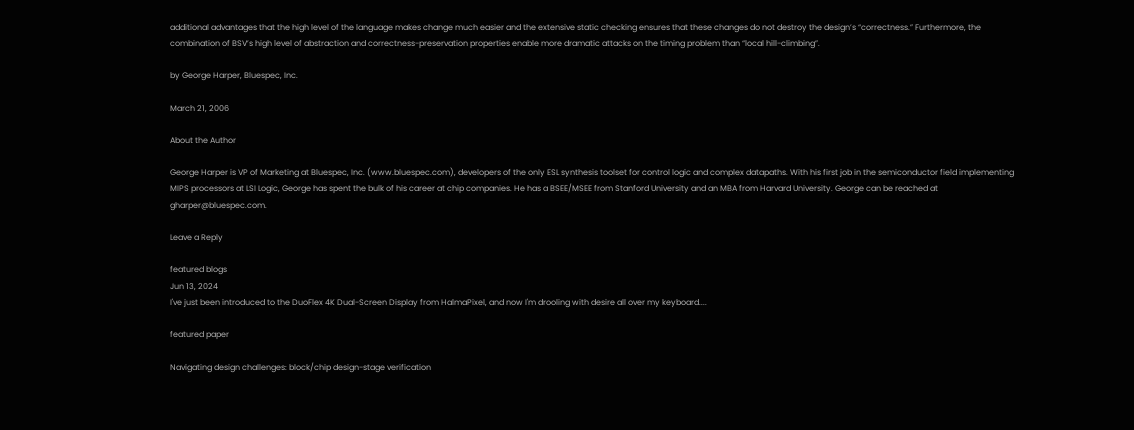additional advantages that the high level of the language makes change much easier and the extensive static checking ensures that these changes do not destroy the design’s “correctness.” Furthermore, the combination of BSV’s high level of abstraction and correctness-preservation properties enable more dramatic attacks on the timing problem than “local hill-climbing”.

by George Harper, Bluespec, Inc.

March 21, 2006

About the Author

George Harper is VP of Marketing at Bluespec, Inc. (www.bluespec.com), developers of the only ESL synthesis toolset for control logic and complex datapaths. With his first job in the semiconductor field implementing MIPS processors at LSI Logic, George has spent the bulk of his career at chip companies. He has a BSEE/MSEE from Stanford University and an MBA from Harvard University. George can be reached at gharper@bluespec.com.

Leave a Reply

featured blogs
Jun 13, 2024
I've just been introduced to the DuoFlex 4K Dual-Screen Display from HalmaPixel, and now I'm drooling with desire all over my keyboard....

featured paper

Navigating design challenges: block/chip design-stage verification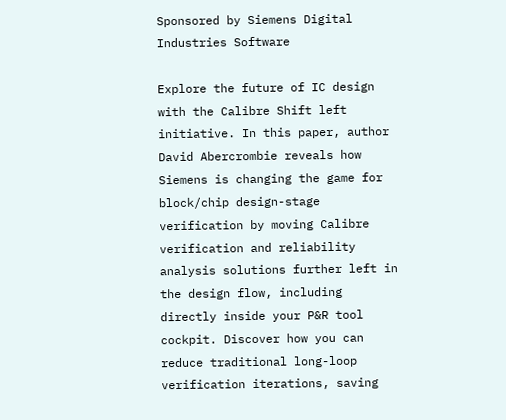Sponsored by Siemens Digital Industries Software

Explore the future of IC design with the Calibre Shift left initiative. In this paper, author David Abercrombie reveals how Siemens is changing the game for block/chip design-stage verification by moving Calibre verification and reliability analysis solutions further left in the design flow, including directly inside your P&R tool cockpit. Discover how you can reduce traditional long-loop verification iterations, saving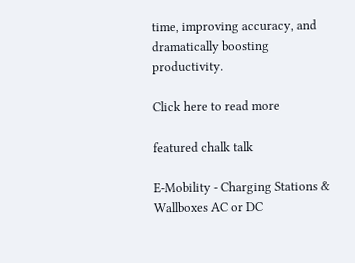time, improving accuracy, and dramatically boosting productivity.

Click here to read more

featured chalk talk

E-Mobility - Charging Stations & Wallboxes AC or DC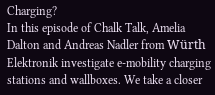Charging?
In this episode of Chalk Talk, Amelia Dalton and Andreas Nadler from Würth Elektronik investigate e-mobility charging stations and wallboxes. We take a closer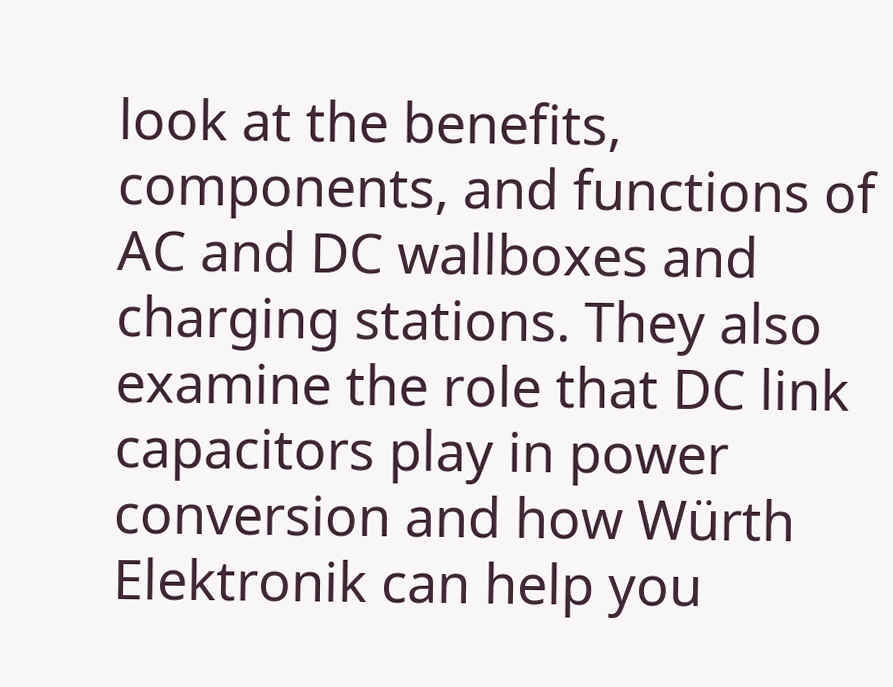look at the benefits, components, and functions of AC and DC wallboxes and charging stations. They also examine the role that DC link capacitors play in power conversion and how Würth Elektronik can help you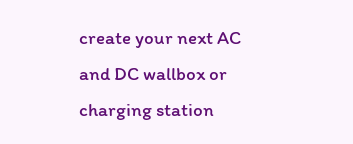create your next AC and DC wallbox or charging station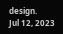design.
Jul 12, 2023